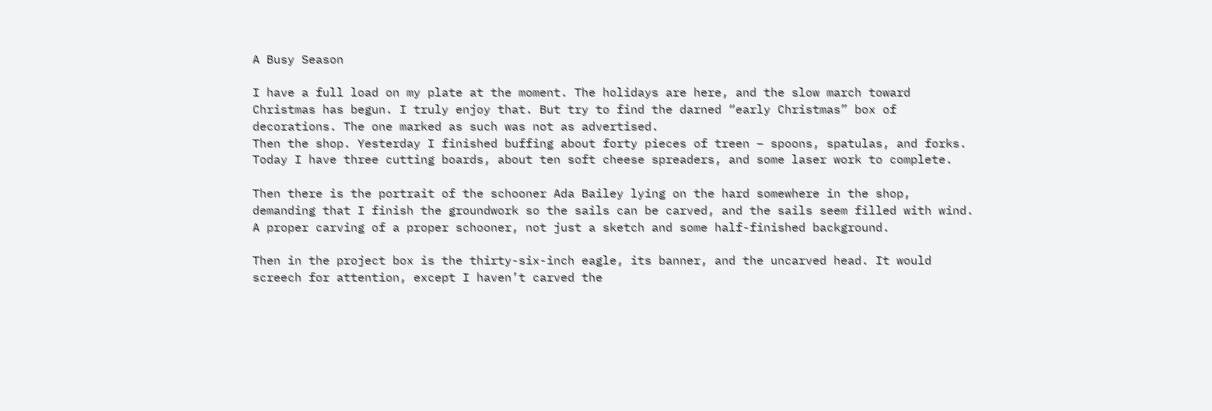A Busy Season

I have a full load on my plate at the moment. The holidays are here, and the slow march toward Christmas has begun. I truly enjoy that. But try to find the darned “early Christmas” box of decorations. The one marked as such was not as advertised.
Then the shop. Yesterday I finished buffing about forty pieces of treen – spoons, spatulas, and forks. Today I have three cutting boards, about ten soft cheese spreaders, and some laser work to complete.

Then there is the portrait of the schooner Ada Bailey lying on the hard somewhere in the shop, demanding that I finish the groundwork so the sails can be carved, and the sails seem filled with wind. A proper carving of a proper schooner, not just a sketch and some half-finished background.

Then in the project box is the thirty-six-inch eagle, its banner, and the uncarved head. It would screech for attention, except I haven’t carved the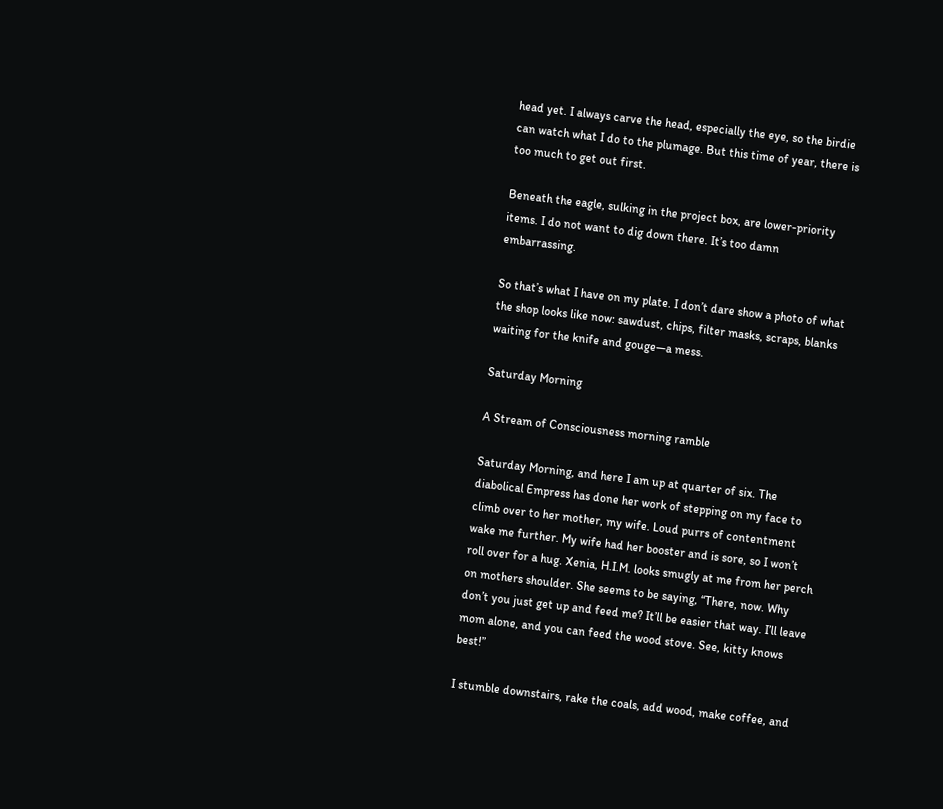head yet. I always carve the head, especially the eye, so the birdie can watch what I do to the plumage. But this time of year, there is too much to get out first.

Beneath the eagle, sulking in the project box, are lower-priority items. I do not want to dig down there. It’s too damn embarrassing.

So that’s what I have on my plate. I don’t dare show a photo of what the shop looks like now: sawdust, chips, filter masks, scraps, blanks waiting for the knife and gouge—a mess.

Saturday Morning

A Stream of Consciousness morning ramble

Saturday Morning, and here I am up at quarter of six. The diabolical Empress has done her work of stepping on my face to climb over to her mother, my wife. Loud purrs of contentment wake me further. My wife had her booster and is sore, so I won’t roll over for a hug. Xenia, H.I.M. looks smugly at me from her perch on mothers shoulder. She seems to be saying, “There, now. Why don’t you just get up and feed me? It’ll be easier that way. I’ll leave mom alone, and you can feed the wood stove. See, kitty knows best!”

I stumble downstairs, rake the coals, add wood, make coffee, and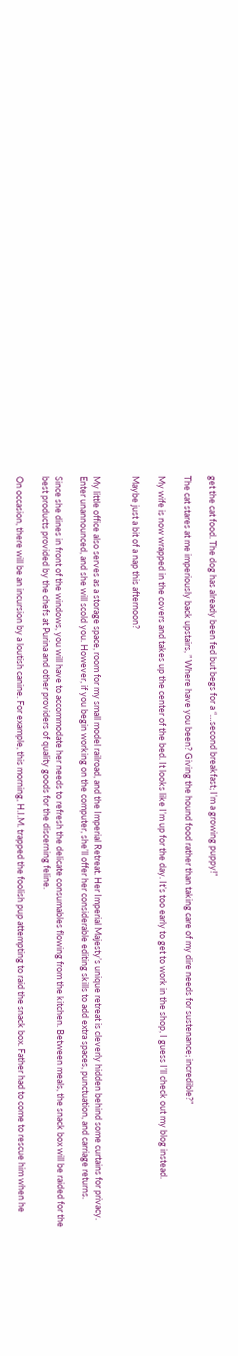get the cat food. The dog has already been fed but begs for a “…second breakfast; I’m a growing puppy!”

The cat stares at me imperiously back upstairs, ” Where have you been? Giving the hound food rather than taking care of my dire needs for sustenance; incredible?”

My wife is now wrapped in the covers and takes up the center of the bed. It looks like I’m up for the day. It’s too early to get to work in the shop, I guess I’ll check out my blog instead.

Maybe just a bit of a nap this afternoon?


My little office also serves as a storage space, room for my small model railroad, and the Imperial Retreat. Her Imperial Majesty’s unique retreat is cleverly hidden behind some curtains for privacy. Enter unannounced, and she will scold you. However, if you begin working on the computer, she’ll offer her considerable editing skills to add extra spaces, punctuation, and carriage returns.

Since she dines in front of the windows, you will have to accommodate her needs to refresh the delicate consumables flowing from the kitchen. Between meals, the snack box will be raided for the best products provided by the chefs at Purina and other providers of quality goods for the discerning feline.

On occasion, there will be an incursion by a loutish canine. For example, this morning, H.I.M. trapped the foolish pup attempting to raid the snack box. Father had to come to rescue him when he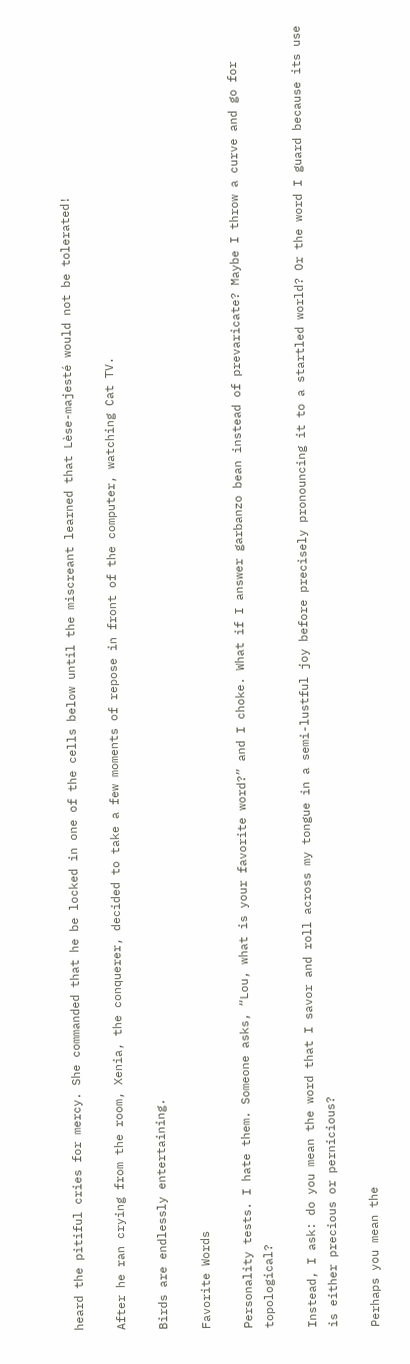heard the pitiful cries for mercy. She commanded that he be locked in one of the cells below until the miscreant learned that Lèse-majesté would not be tolerated!

After he ran crying from the room, Xenia, the conquerer, decided to take a few moments of repose in front of the computer, watching Cat TV.

Birds are endlessly entertaining.

Favorite Words

Personality tests. I hate them. Someone asks, “Lou, what is your favorite word?” and I choke. What if I answer garbanzo bean instead of prevaricate? Maybe I throw a curve and go for topological?

Instead, I ask: do you mean the word that I savor and roll across my tongue in a semi-lustful joy before precisely pronouncing it to a startled world? Or the word I guard because its use is either precious or pernicious?

Perhaps you mean the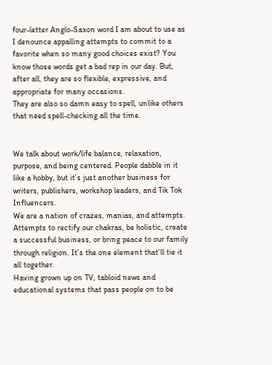four-letter Anglo-Saxon word I am about to use as I denounce appalling attempts to commit to a favorite when so many good choices exist? You know those words get a bad rep in our day. But, after all, they are so flexible, expressive, and appropriate for many occasions.
They are also so damn easy to spell, unlike others that need spell-checking all the time.


We talk about work/life balance, relaxation, purpose, and being centered. People dabble in it like a hobby, but it’s just another business for writers, publishers, workshop leaders, and Tik Tok Influencers.
We are a nation of crazes, manias, and attempts. Attempts to rectify our chakras, be holistic, create a successful business, or bring peace to our family through religion. It’s the one element that’ll tie it all together.
Having grown up on TV, tabloid news and educational systems that pass people on to be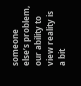someone else’s problem, our ability to view reality is a bit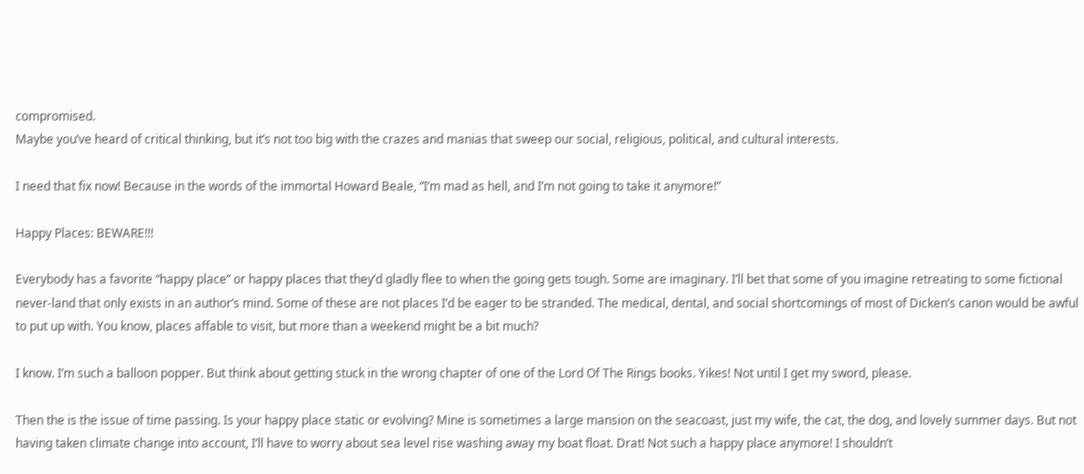compromised.
Maybe you’ve heard of critical thinking, but it’s not too big with the crazes and manias that sweep our social, religious, political, and cultural interests.

I need that fix now! Because in the words of the immortal Howard Beale, “I’m mad as hell, and I’m not going to take it anymore!”

Happy Places: BEWARE!!!

Everybody has a favorite “happy place” or happy places that they’d gladly flee to when the going gets tough. Some are imaginary. I’ll bet that some of you imagine retreating to some fictional never-land that only exists in an author’s mind. Some of these are not places I’d be eager to be stranded. The medical, dental, and social shortcomings of most of Dicken’s canon would be awful to put up with. You know, places affable to visit, but more than a weekend might be a bit much?

I know. I’m such a balloon popper. But think about getting stuck in the wrong chapter of one of the Lord Of The Rings books. Yikes! Not until I get my sword, please.

Then the is the issue of time passing. Is your happy place static or evolving? Mine is sometimes a large mansion on the seacoast, just my wife, the cat, the dog, and lovely summer days. But not having taken climate change into account, I’ll have to worry about sea level rise washing away my boat float. Drat! Not such a happy place anymore! I shouldn’t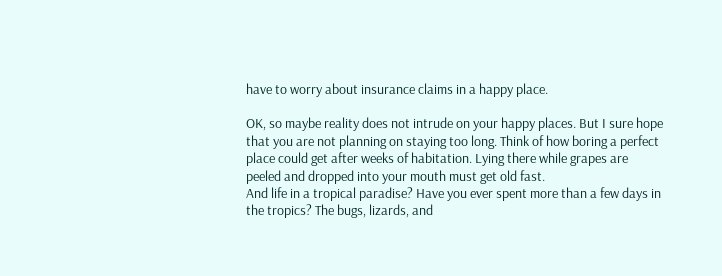have to worry about insurance claims in a happy place.

OK, so maybe reality does not intrude on your happy places. But I sure hope that you are not planning on staying too long. Think of how boring a perfect place could get after weeks of habitation. Lying there while grapes are peeled and dropped into your mouth must get old fast.
And life in a tropical paradise? Have you ever spent more than a few days in the tropics? The bugs, lizards, and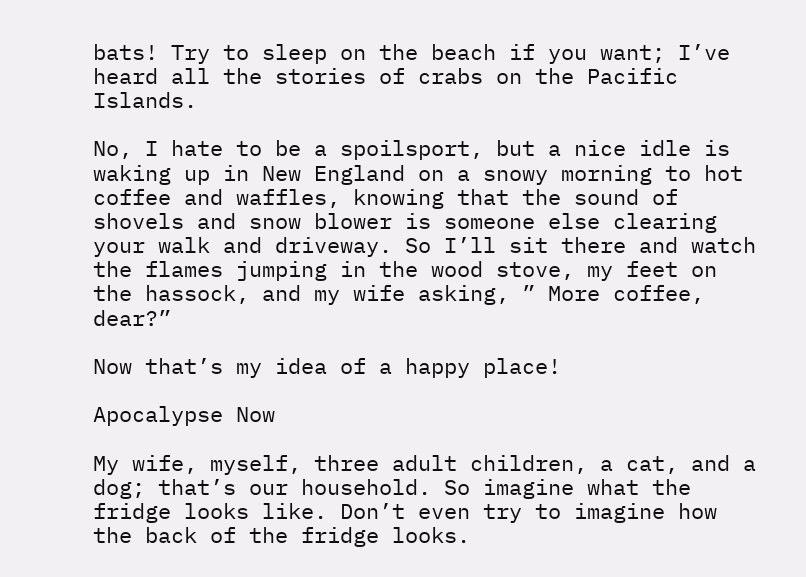bats! Try to sleep on the beach if you want; I’ve heard all the stories of crabs on the Pacific Islands.

No, I hate to be a spoilsport, but a nice idle is waking up in New England on a snowy morning to hot coffee and waffles, knowing that the sound of shovels and snow blower is someone else clearing your walk and driveway. So I’ll sit there and watch the flames jumping in the wood stove, my feet on the hassock, and my wife asking, ” More coffee, dear?”

Now that’s my idea of a happy place!

Apocalypse Now

My wife, myself, three adult children, a cat, and a dog; that’s our household. So imagine what the fridge looks like. Don’t even try to imagine how the back of the fridge looks.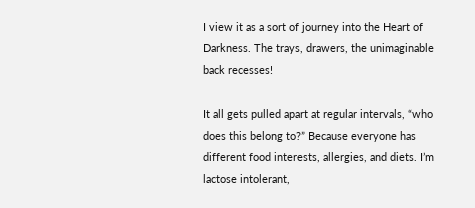I view it as a sort of journey into the Heart of Darkness. The trays, drawers, the unimaginable back recesses!

It all gets pulled apart at regular intervals, “who does this belong to?” Because everyone has different food interests, allergies, and diets. I’m lactose intolerant,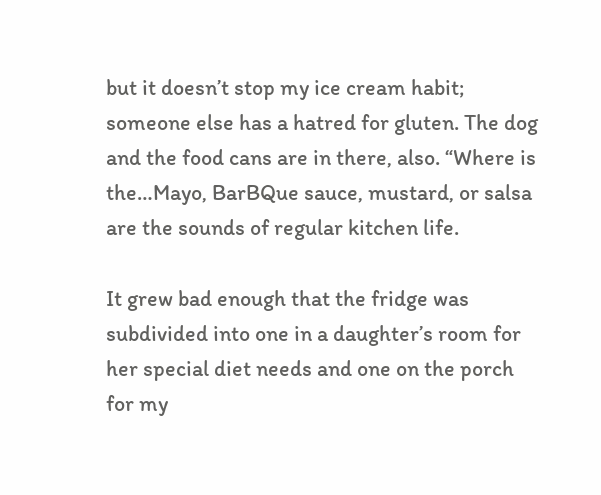but it doesn’t stop my ice cream habit; someone else has a hatred for gluten. The dog and the food cans are in there, also. “Where is the…Mayo, BarBQue sauce, mustard, or salsa are the sounds of regular kitchen life.

It grew bad enough that the fridge was subdivided into one in a daughter’s room for her special diet needs and one on the porch for my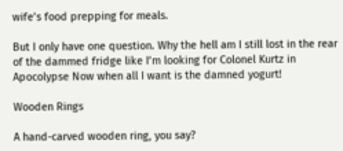wife’s food prepping for meals.

But I only have one question. Why the hell am I still lost in the rear of the dammed fridge like I’m looking for Colonel Kurtz in Apocolypse Now when all I want is the damned yogurt!

Wooden Rings

A hand-carved wooden ring, you say?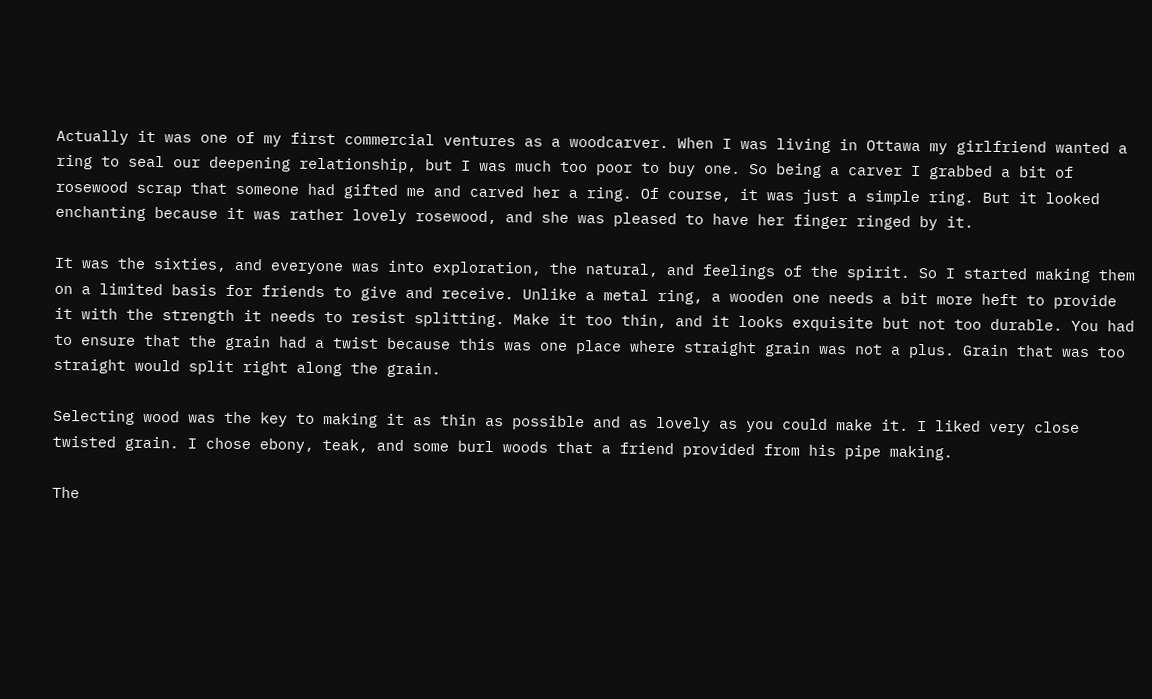Actually it was one of my first commercial ventures as a woodcarver. When I was living in Ottawa my girlfriend wanted a ring to seal our deepening relationship, but I was much too poor to buy one. So being a carver I grabbed a bit of rosewood scrap that someone had gifted me and carved her a ring. Of course, it was just a simple ring. But it looked enchanting because it was rather lovely rosewood, and she was pleased to have her finger ringed by it.

It was the sixties, and everyone was into exploration, the natural, and feelings of the spirit. So I started making them on a limited basis for friends to give and receive. Unlike a metal ring, a wooden one needs a bit more heft to provide it with the strength it needs to resist splitting. Make it too thin, and it looks exquisite but not too durable. You had to ensure that the grain had a twist because this was one place where straight grain was not a plus. Grain that was too straight would split right along the grain.

Selecting wood was the key to making it as thin as possible and as lovely as you could make it. I liked very close twisted grain. I chose ebony, teak, and some burl woods that a friend provided from his pipe making.

The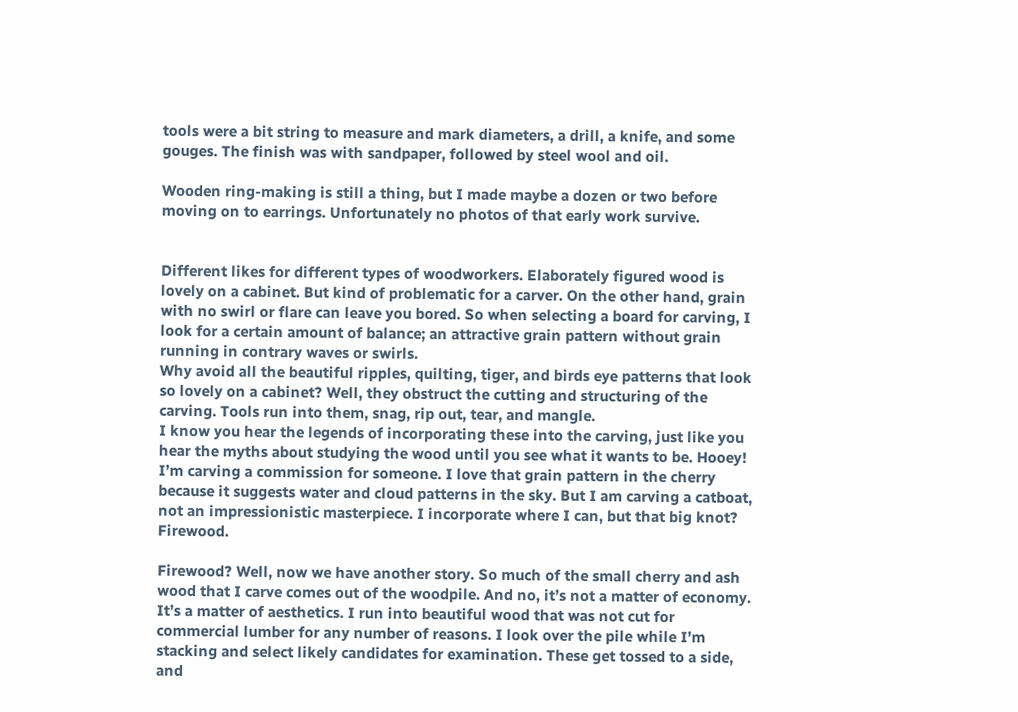tools were a bit string to measure and mark diameters, a drill, a knife, and some gouges. The finish was with sandpaper, followed by steel wool and oil.

Wooden ring-making is still a thing, but I made maybe a dozen or two before moving on to earrings. Unfortunately no photos of that early work survive.


Different likes for different types of woodworkers. Elaborately figured wood is lovely on a cabinet. But kind of problematic for a carver. On the other hand, grain with no swirl or flare can leave you bored. So when selecting a board for carving, I look for a certain amount of balance; an attractive grain pattern without grain running in contrary waves or swirls.
Why avoid all the beautiful ripples, quilting, tiger, and birds eye patterns that look so lovely on a cabinet? Well, they obstruct the cutting and structuring of the carving. Tools run into them, snag, rip out, tear, and mangle.
I know you hear the legends of incorporating these into the carving, just like you hear the myths about studying the wood until you see what it wants to be. Hooey! I’m carving a commission for someone. I love that grain pattern in the cherry because it suggests water and cloud patterns in the sky. But I am carving a catboat, not an impressionistic masterpiece. I incorporate where I can, but that big knot? Firewood.

Firewood? Well, now we have another story. So much of the small cherry and ash wood that I carve comes out of the woodpile. And no, it’s not a matter of economy. It’s a matter of aesthetics. I run into beautiful wood that was not cut for commercial lumber for any number of reasons. I look over the pile while I’m stacking and select likely candidates for examination. These get tossed to a side, and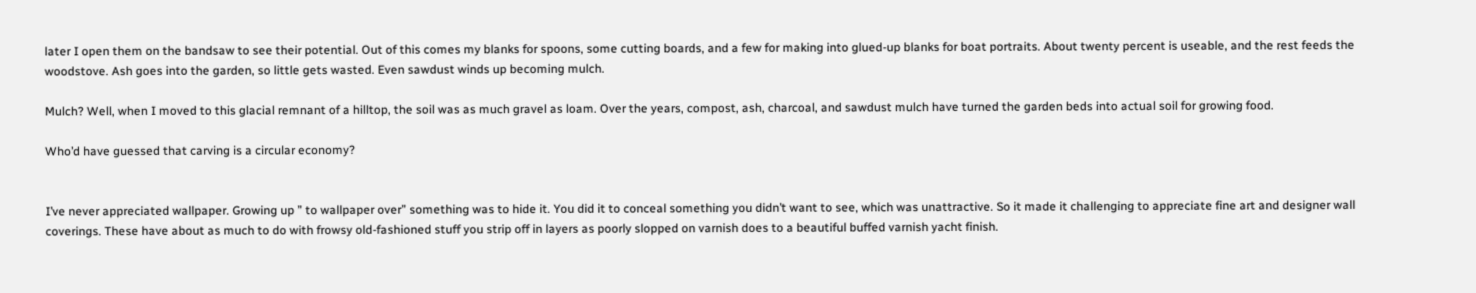later I open them on the bandsaw to see their potential. Out of this comes my blanks for spoons, some cutting boards, and a few for making into glued-up blanks for boat portraits. About twenty percent is useable, and the rest feeds the woodstove. Ash goes into the garden, so little gets wasted. Even sawdust winds up becoming mulch.

Mulch? Well, when I moved to this glacial remnant of a hilltop, the soil was as much gravel as loam. Over the years, compost, ash, charcoal, and sawdust mulch have turned the garden beds into actual soil for growing food.

Who’d have guessed that carving is a circular economy?


I’ve never appreciated wallpaper. Growing up ” to wallpaper over” something was to hide it. You did it to conceal something you didn’t want to see, which was unattractive. So it made it challenging to appreciate fine art and designer wall coverings. These have about as much to do with frowsy old-fashioned stuff you strip off in layers as poorly slopped on varnish does to a beautiful buffed varnish yacht finish.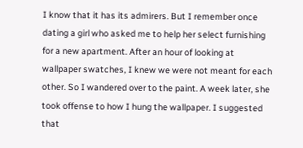I know that it has its admirers. But I remember once dating a girl who asked me to help her select furnishing for a new apartment. After an hour of looking at wallpaper swatches, I knew we were not meant for each other. So I wandered over to the paint. A week later, she took offense to how I hung the wallpaper. I suggested that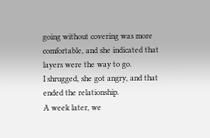going without covering was more comfortable, and she indicated that layers were the way to go.
I shrugged, she got angry, and that ended the relationship.
A week later, we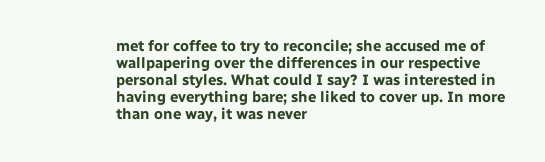met for coffee to try to reconcile; she accused me of wallpapering over the differences in our respective personal styles. What could I say? I was interested in having everything bare; she liked to cover up. In more than one way, it was never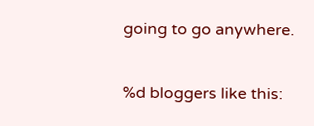going to go anywhere.

%d bloggers like this: